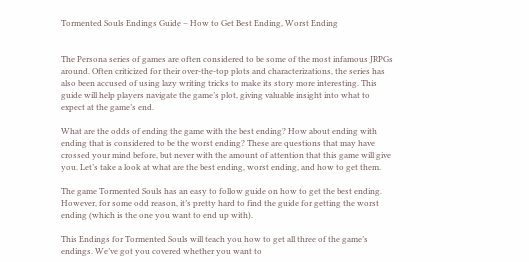Tormented Souls Endings Guide – How to Get Best Ending, Worst Ending


The Persona series of games are often considered to be some of the most infamous JRPGs around. Often criticized for their over-the-top plots and characterizations, the series has also been accused of using lazy writing tricks to make its story more interesting. This guide will help players navigate the game’s plot, giving valuable insight into what to expect at the game’s end.

What are the odds of ending the game with the best ending? How about ending with ending that is considered to be the worst ending? These are questions that may have crossed your mind before, but never with the amount of attention that this game will give you. Let’s take a look at what are the best ending, worst ending, and how to get them.

The game Tormented Souls has an easy to follow guide on how to get the best ending. However, for some odd reason, it’s pretty hard to find the guide for getting the worst ending (which is the one you want to end up with).

This Endings for Tormented Souls will teach you how to get all three of the game’s endings. We’ve got you covered whether you want to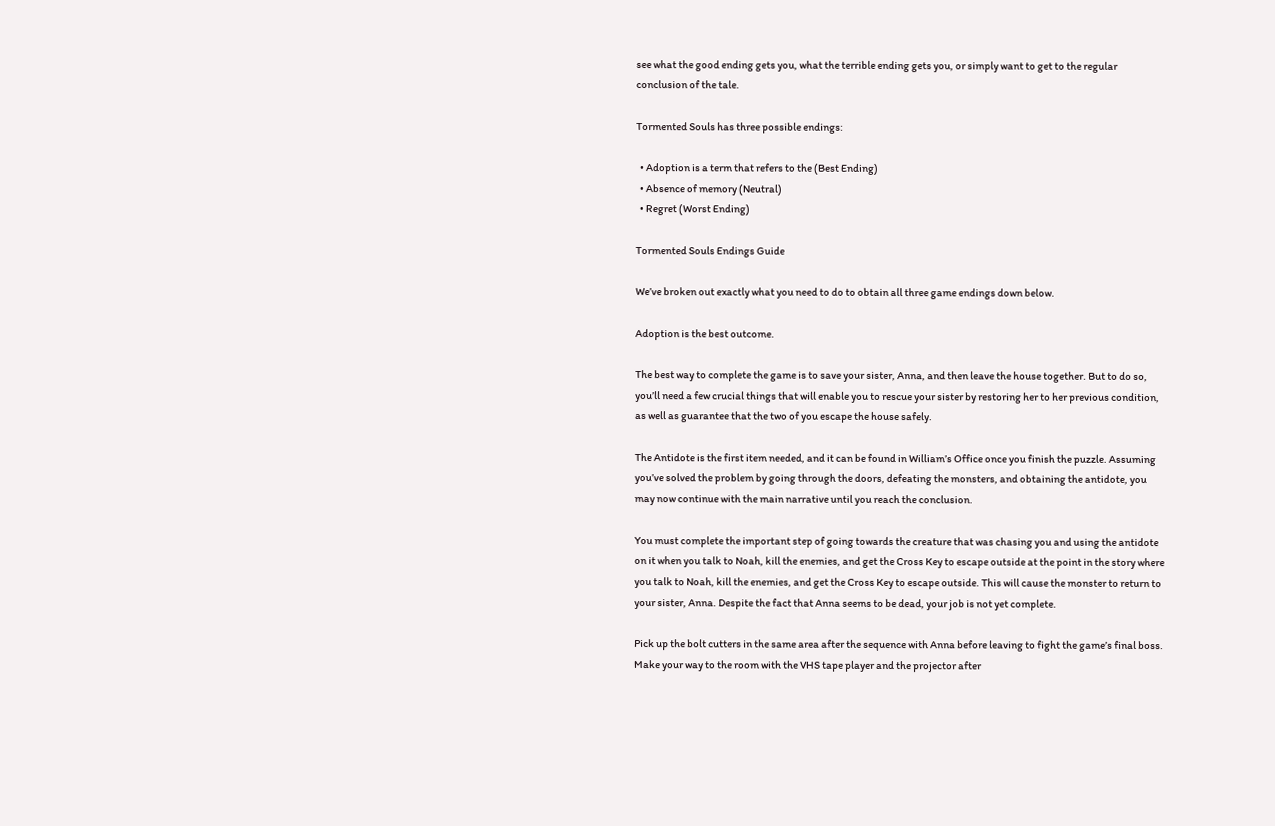see what the good ending gets you, what the terrible ending gets you, or simply want to get to the regular conclusion of the tale.

Tormented Souls has three possible endings:

  • Adoption is a term that refers to the (Best Ending)
  • Absence of memory (Neutral)
  • Regret (Worst Ending)

Tormented Souls Endings Guide

We’ve broken out exactly what you need to do to obtain all three game endings down below.

Adoption is the best outcome.

The best way to complete the game is to save your sister, Anna, and then leave the house together. But to do so, you’ll need a few crucial things that will enable you to rescue your sister by restoring her to her previous condition, as well as guarantee that the two of you escape the house safely.

The Antidote is the first item needed, and it can be found in William’s Office once you finish the puzzle. Assuming you’ve solved the problem by going through the doors, defeating the monsters, and obtaining the antidote, you may now continue with the main narrative until you reach the conclusion.

You must complete the important step of going towards the creature that was chasing you and using the antidote on it when you talk to Noah, kill the enemies, and get the Cross Key to escape outside at the point in the story where you talk to Noah, kill the enemies, and get the Cross Key to escape outside. This will cause the monster to return to your sister, Anna. Despite the fact that Anna seems to be dead, your job is not yet complete.

Pick up the bolt cutters in the same area after the sequence with Anna before leaving to fight the game’s final boss. Make your way to the room with the VHS tape player and the projector after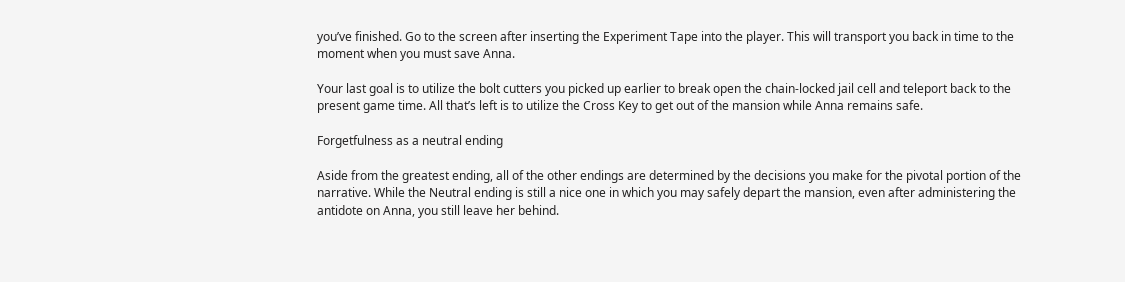you’ve finished. Go to the screen after inserting the Experiment Tape into the player. This will transport you back in time to the moment when you must save Anna.

Your last goal is to utilize the bolt cutters you picked up earlier to break open the chain-locked jail cell and teleport back to the present game time. All that’s left is to utilize the Cross Key to get out of the mansion while Anna remains safe.

Forgetfulness as a neutral ending

Aside from the greatest ending, all of the other endings are determined by the decisions you make for the pivotal portion of the narrative. While the Neutral ending is still a nice one in which you may safely depart the mansion, even after administering the antidote on Anna, you still leave her behind.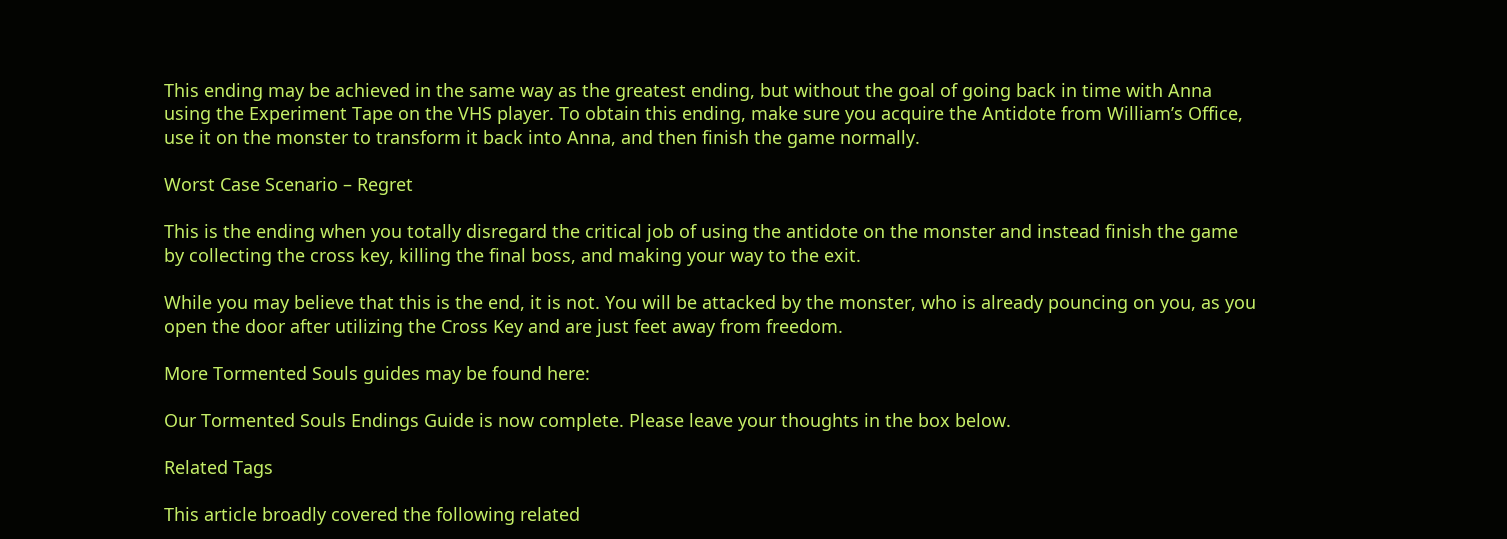This ending may be achieved in the same way as the greatest ending, but without the goal of going back in time with Anna using the Experiment Tape on the VHS player. To obtain this ending, make sure you acquire the Antidote from William’s Office, use it on the monster to transform it back into Anna, and then finish the game normally.

Worst Case Scenario – Regret

This is the ending when you totally disregard the critical job of using the antidote on the monster and instead finish the game by collecting the cross key, killing the final boss, and making your way to the exit.

While you may believe that this is the end, it is not. You will be attacked by the monster, who is already pouncing on you, as you open the door after utilizing the Cross Key and are just feet away from freedom.

More Tormented Souls guides may be found here:

Our Tormented Souls Endings Guide is now complete. Please leave your thoughts in the box below.

Related Tags

This article broadly covered the following related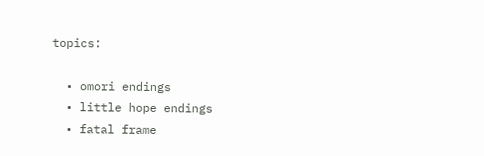topics:

  • omori endings
  • little hope endings
  • fatal frame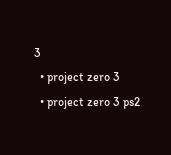3
  • project zero 3
  • project zero 3 ps2